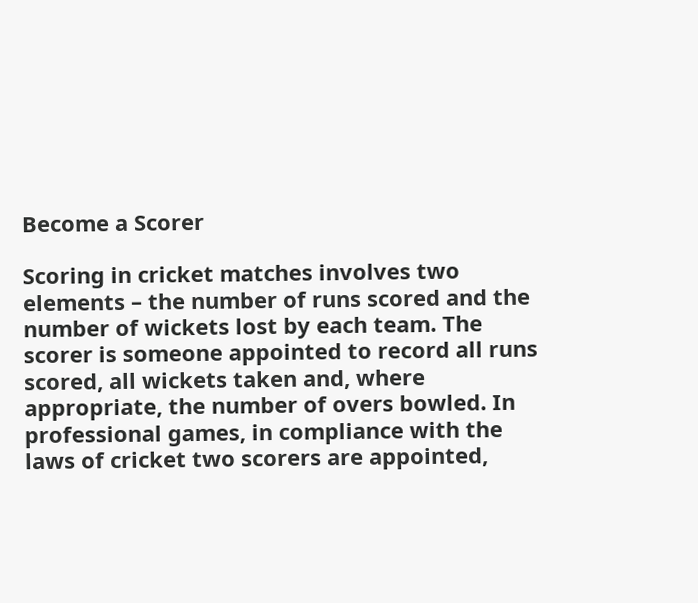Become a Scorer

Scoring in cricket matches involves two elements – the number of runs scored and the number of wickets lost by each team. The scorer is someone appointed to record all runs scored, all wickets taken and, where appropriate, the number of overs bowled. In professional games, in compliance with the laws of cricket two scorers are appointed,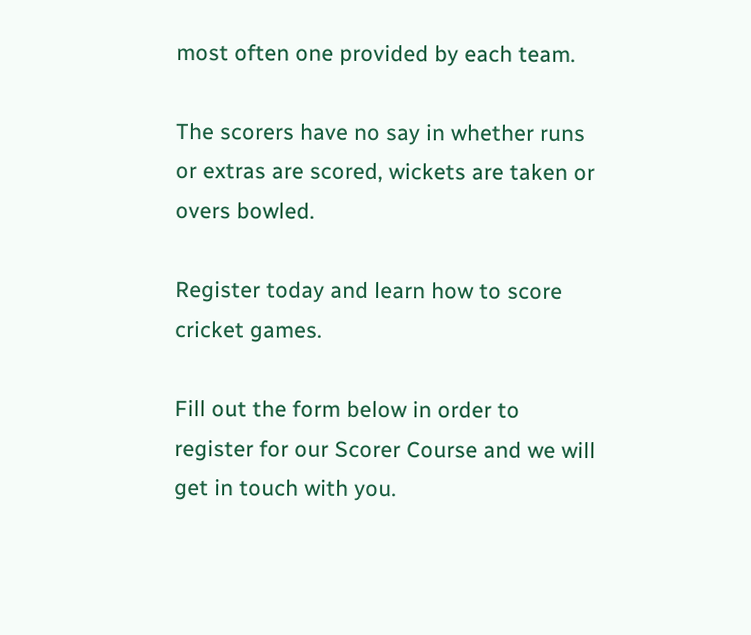most often one provided by each team.

The scorers have no say in whether runs or extras are scored, wickets are taken or overs bowled.

Register today and learn how to score cricket games.

Fill out the form below in order to register for our Scorer Course and we will get in touch with you.